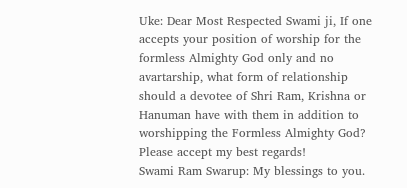Uke: Dear Most Respected Swami ji, If one accepts your position of worship for the formless Almighty God only and no avartarship, what form of relationship should a devotee of Shri Ram, Krishna or Hanuman have with them in addition to worshipping the Formless Almighty God? Please accept my best regards!
Swami Ram Swarup: My blessings to you.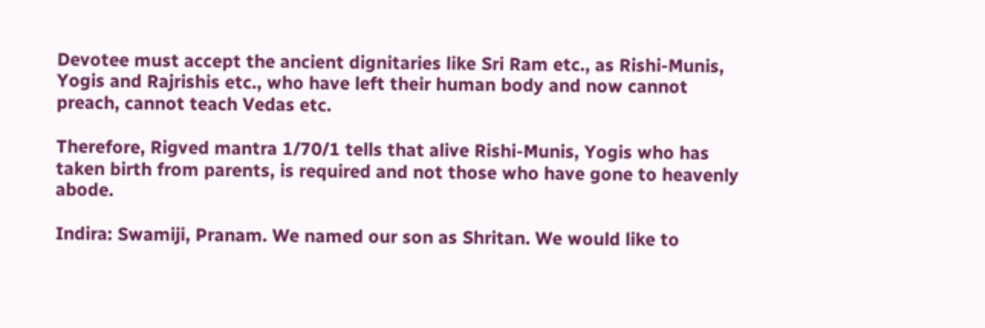Devotee must accept the ancient dignitaries like Sri Ram etc., as Rishi-Munis, Yogis and Rajrishis etc., who have left their human body and now cannot preach, cannot teach Vedas etc.

Therefore, Rigved mantra 1/70/1 tells that alive Rishi-Munis, Yogis who has taken birth from parents, is required and not those who have gone to heavenly abode.

Indira: Swamiji, Pranam. We named our son as Shritan. We would like to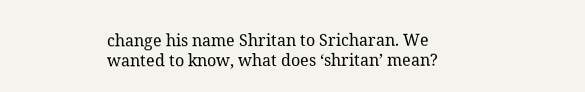change his name Shritan to Sricharan. We wanted to know, what does ‘shritan’ mean?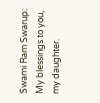Swami Ram Swarup: My blessings to you, my daughter.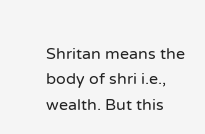Shritan means the body of shri i.e., wealth. But this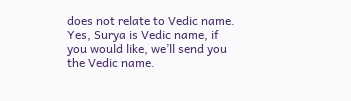does not relate to Vedic name. Yes, Surya is Vedic name, if you would like, we’ll send you the Vedic name.